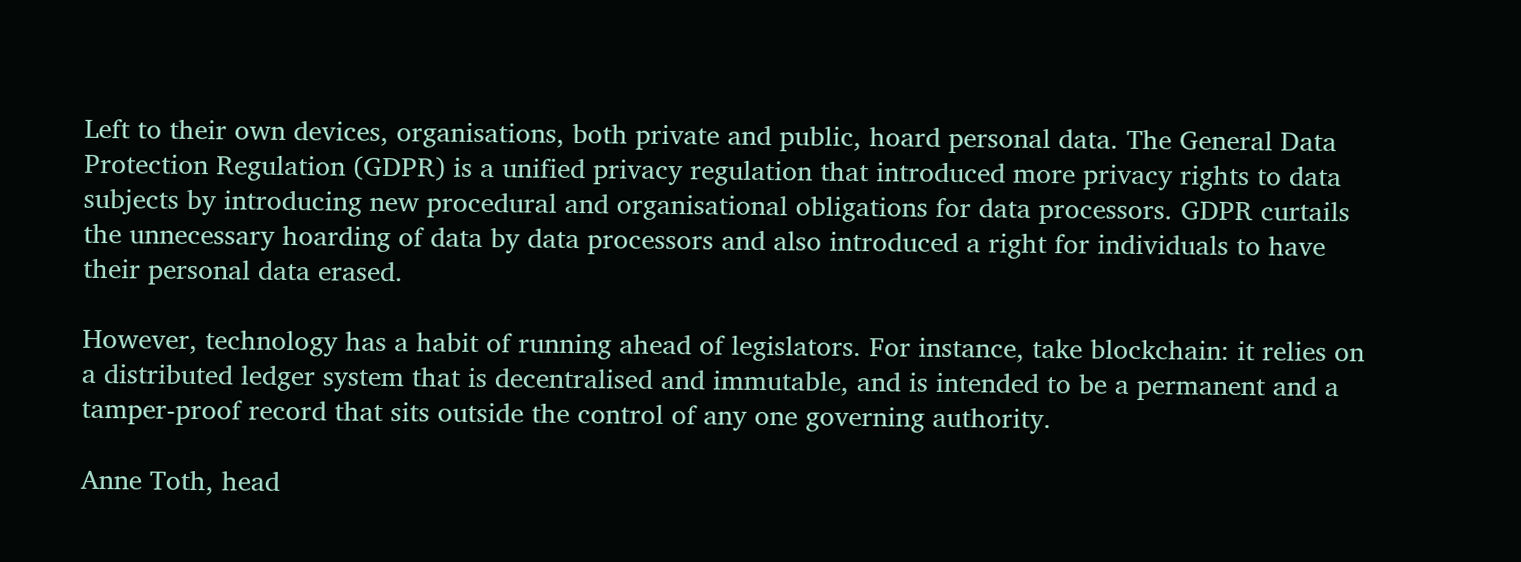Left to their own devices, organisations, both private and public, hoard personal data. The General Data Protection Regulation (GDPR) is a unified privacy regulation that introduced more privacy rights to data subjects by introducing new procedural and organisational obligations for data processors. GDPR curtails the unnecessary hoarding of data by data processors and also introduced a right for individuals to have their personal data erased.

However, technology has a habit of running ahead of legislators. For instance, take blockchain: it relies on a distributed ledger system that is decentralised and immutable, and is intended to be a permanent and a tamper-proof record that sits outside the control of any one governing authority.

Anne Toth, head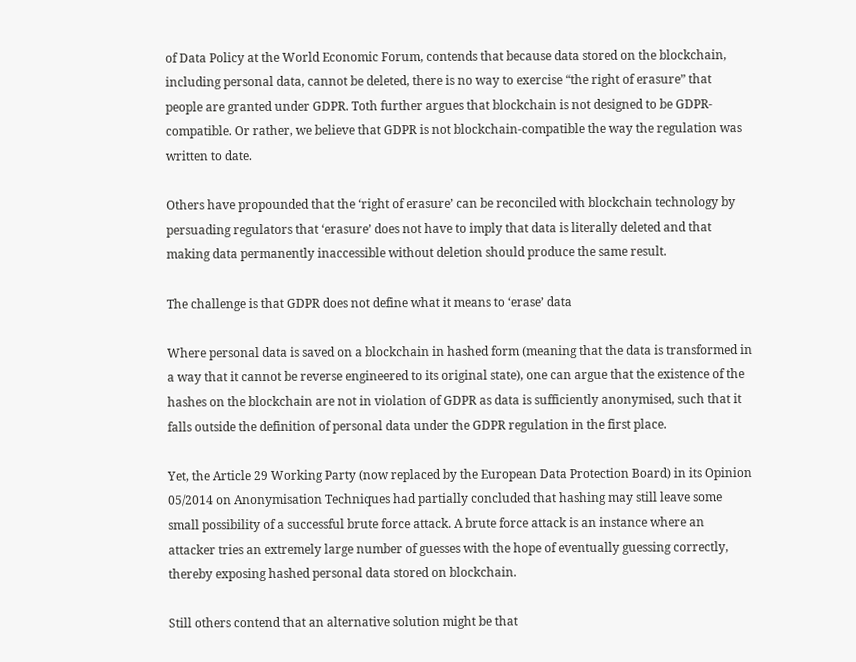of Data Policy at the World Economic Forum, contends that because data stored on the blockchain, including personal data, cannot be deleted, there is no way to exercise “the right of erasure” that people are granted under GDPR. Toth further argues that blockchain is not designed to be GDPR-compatible. Or rather, we believe that GDPR is not blockchain-compatible the way the regulation was written to date.

Others have propounded that the ‘right of erasure’ can be reconciled with blockchain technology by persuading regulators that ‘erasure’ does not have to imply that data is literally deleted and that making data permanently inaccessible without deletion should produce the same result.

The challenge is that GDPR does not define what it means to ‘erase’ data

Where personal data is saved on a blockchain in hashed form (meaning that the data is transformed in a way that it cannot be reverse engineered to its original state), one can argue that the existence of the hashes on the blockchain are not in violation of GDPR as data is sufficiently anonymised, such that it falls outside the definition of personal data under the GDPR regulation in the first place.

Yet, the Article 29 Working Party (now replaced by the European Data Protection Board) in its Opinion 05/2014 on Anonymisation Techniques had partially concluded that hashing may still leave some small possibility of a successful brute force attack. A brute force attack is an instance where an attacker tries an extremely large number of guesses with the hope of eventually guessing correctly, thereby exposing hashed personal data stored on blockchain.

Still others contend that an alternative solution might be that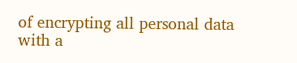of encrypting all personal data with a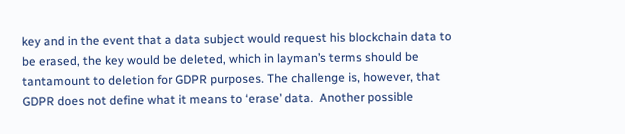key and in the event that a data subject would request his blockchain data to be erased, the key would be deleted, which in layman’s terms should be tantamount to deletion for GDPR purposes. The challenge is, however, that GDPR does not define what it means to ‘erase’ data.  Another possible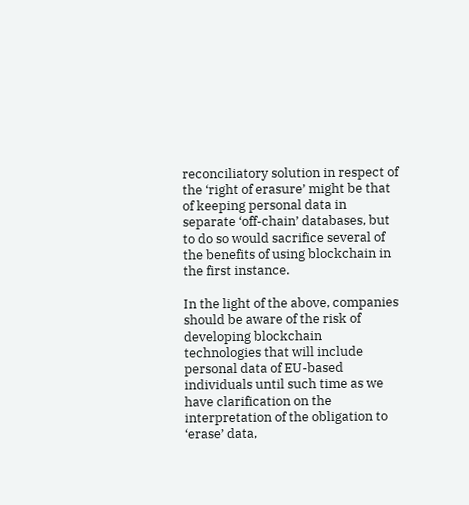reconciliatory solution in respect of the ‘right of erasure’ might be that of keeping personal data in separate ‘off-chain’ databases, but to do so would sacrifice several of the benefits of using blockchain in the first instance.

In the light of the above, companies should be aware of the risk of developing blockchain technologies that will include personal data of EU-based individuals until such time as we have clarification on the interpretation of the obligation to ‘erase’ data,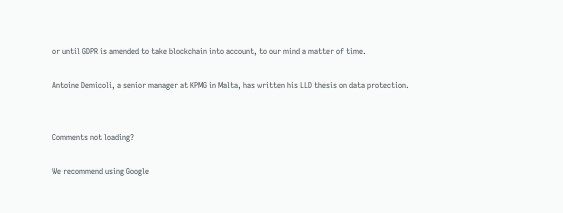or until GDPR is amended to take blockchain into account, to our mind a matter of time.

Antoine Demicoli, a senior manager at KPMG in Malta, has written his LLD thesis on data protection.


Comments not loading?

We recommend using Google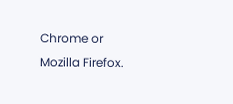Chrome or Mozilla Firefox.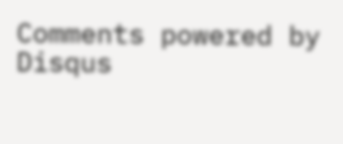Comments powered by Disqus